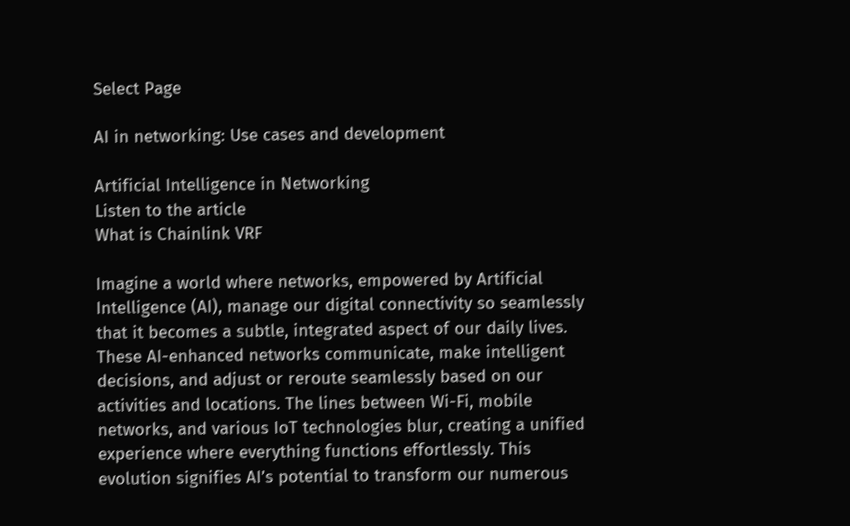Select Page

AI in networking: Use cases and development

Artificial Intelligence in Networking
Listen to the article
What is Chainlink VRF

Imagine a world where networks, empowered by Artificial Intelligence (AI), manage our digital connectivity so seamlessly that it becomes a subtle, integrated aspect of our daily lives. These AI-enhanced networks communicate, make intelligent decisions, and adjust or reroute seamlessly based on our activities and locations. The lines between Wi-Fi, mobile networks, and various IoT technologies blur, creating a unified experience where everything functions effortlessly. This evolution signifies AI’s potential to transform our numerous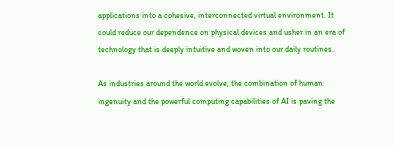applications into a cohesive, interconnected virtual environment. It could reduce our dependence on physical devices and usher in an era of technology that is deeply intuitive and woven into our daily routines.

As industries around the world evolve, the combination of human ingenuity and the powerful computing capabilities of AI is paving the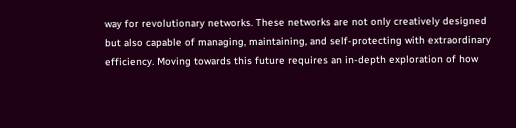way for revolutionary networks. These networks are not only creatively designed but also capable of managing, maintaining, and self-protecting with extraordinary efficiency. Moving towards this future requires an in-depth exploration of how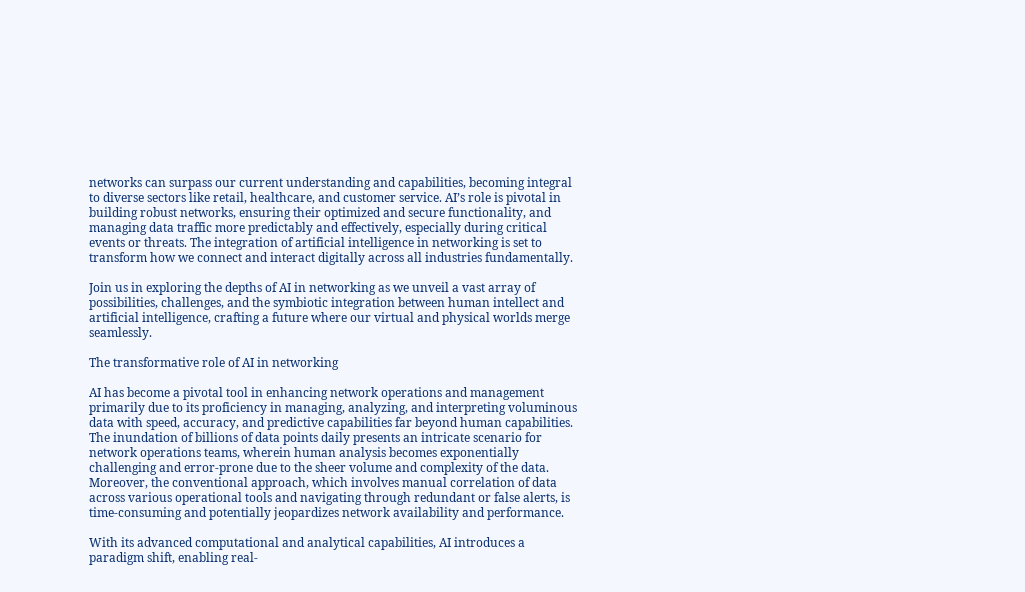networks can surpass our current understanding and capabilities, becoming integral to diverse sectors like retail, healthcare, and customer service. AI’s role is pivotal in building robust networks, ensuring their optimized and secure functionality, and managing data traffic more predictably and effectively, especially during critical events or threats. The integration of artificial intelligence in networking is set to transform how we connect and interact digitally across all industries fundamentally.

Join us in exploring the depths of AI in networking as we unveil a vast array of possibilities, challenges, and the symbiotic integration between human intellect and artificial intelligence, crafting a future where our virtual and physical worlds merge seamlessly.

The transformative role of AI in networking

AI has become a pivotal tool in enhancing network operations and management primarily due to its proficiency in managing, analyzing, and interpreting voluminous data with speed, accuracy, and predictive capabilities far beyond human capabilities. The inundation of billions of data points daily presents an intricate scenario for network operations teams, wherein human analysis becomes exponentially challenging and error-prone due to the sheer volume and complexity of the data. Moreover, the conventional approach, which involves manual correlation of data across various operational tools and navigating through redundant or false alerts, is time-consuming and potentially jeopardizes network availability and performance.

With its advanced computational and analytical capabilities, AI introduces a paradigm shift, enabling real-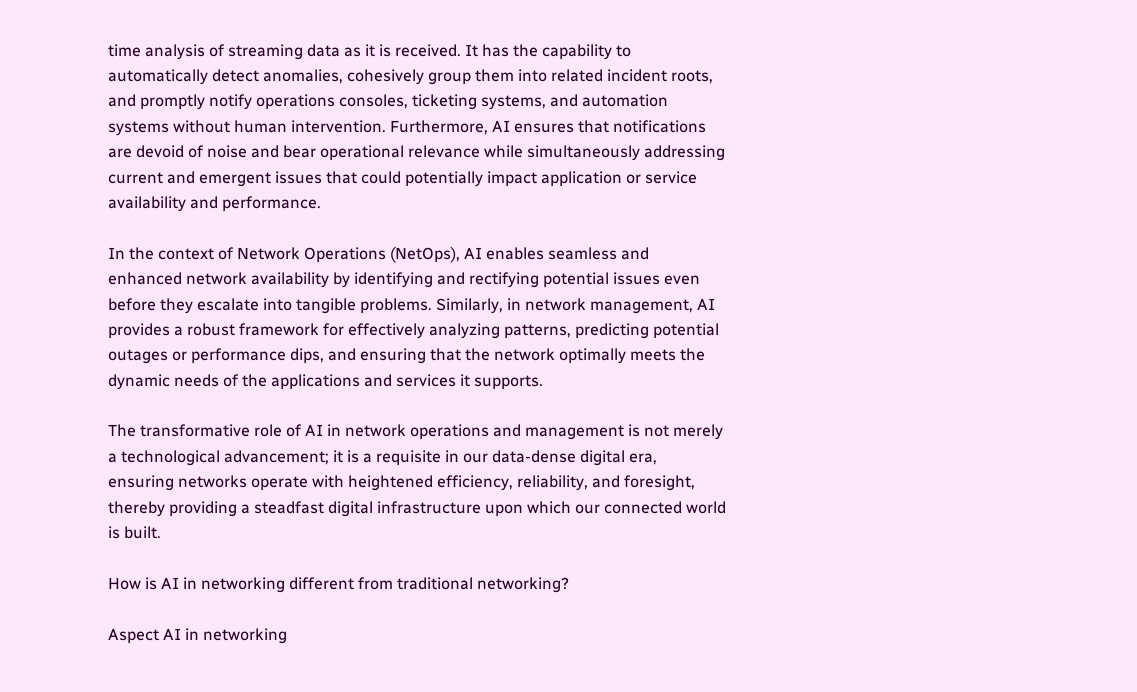time analysis of streaming data as it is received. It has the capability to automatically detect anomalies, cohesively group them into related incident roots, and promptly notify operations consoles, ticketing systems, and automation systems without human intervention. Furthermore, AI ensures that notifications are devoid of noise and bear operational relevance while simultaneously addressing current and emergent issues that could potentially impact application or service availability and performance.

In the context of Network Operations (NetOps), AI enables seamless and enhanced network availability by identifying and rectifying potential issues even before they escalate into tangible problems. Similarly, in network management, AI provides a robust framework for effectively analyzing patterns, predicting potential outages or performance dips, and ensuring that the network optimally meets the dynamic needs of the applications and services it supports.

The transformative role of AI in network operations and management is not merely a technological advancement; it is a requisite in our data-dense digital era, ensuring networks operate with heightened efficiency, reliability, and foresight, thereby providing a steadfast digital infrastructure upon which our connected world is built.

How is AI in networking different from traditional networking?

Aspect AI in networking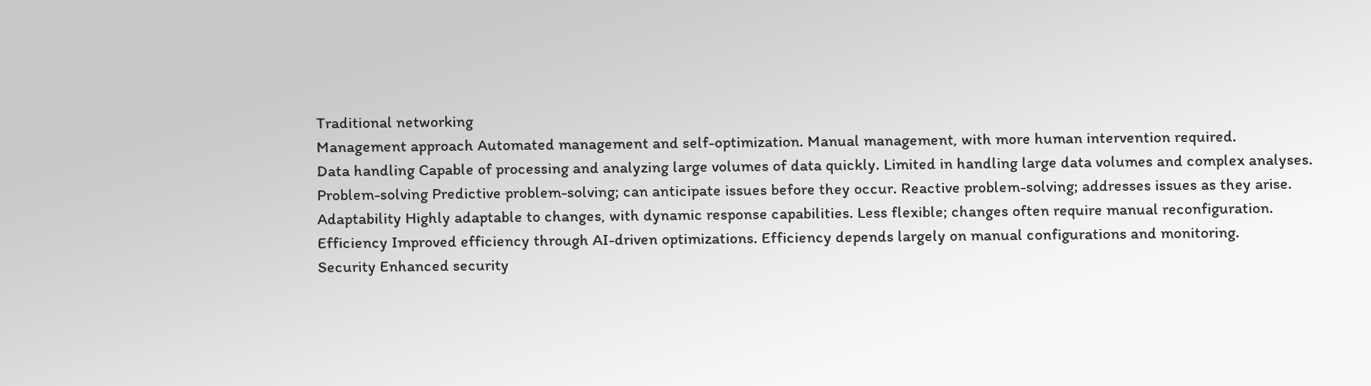Traditional networking
Management approach Automated management and self-optimization. Manual management, with more human intervention required.
Data handling Capable of processing and analyzing large volumes of data quickly. Limited in handling large data volumes and complex analyses.
Problem-solving Predictive problem-solving; can anticipate issues before they occur. Reactive problem-solving; addresses issues as they arise.
Adaptability Highly adaptable to changes, with dynamic response capabilities. Less flexible; changes often require manual reconfiguration.
Efficiency Improved efficiency through AI-driven optimizations. Efficiency depends largely on manual configurations and monitoring.
Security Enhanced security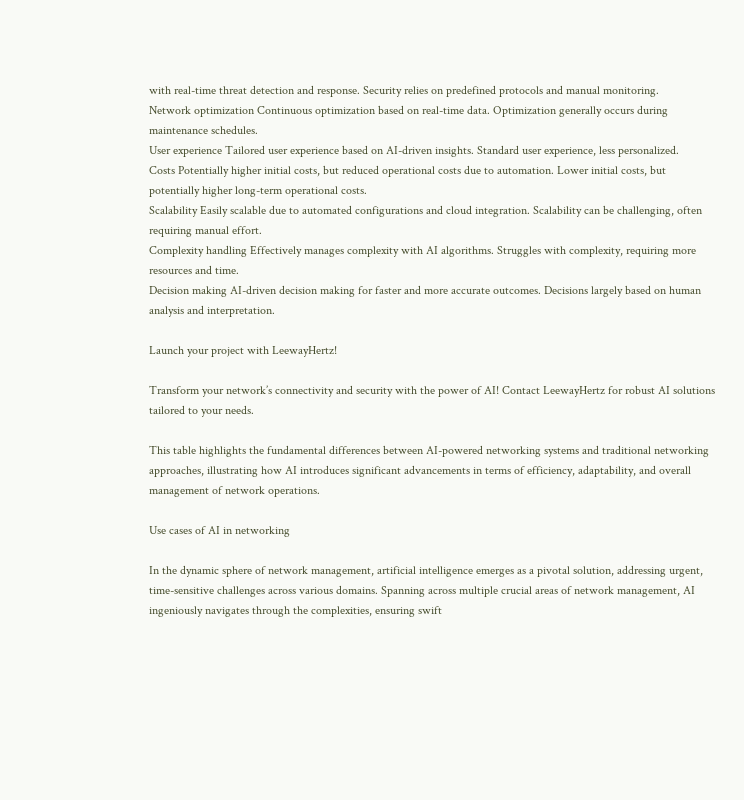with real-time threat detection and response. Security relies on predefined protocols and manual monitoring.
Network optimization Continuous optimization based on real-time data. Optimization generally occurs during maintenance schedules.
User experience Tailored user experience based on AI-driven insights. Standard user experience, less personalized.
Costs Potentially higher initial costs, but reduced operational costs due to automation. Lower initial costs, but potentially higher long-term operational costs.
Scalability Easily scalable due to automated configurations and cloud integration. Scalability can be challenging, often requiring manual effort.
Complexity handling Effectively manages complexity with AI algorithms. Struggles with complexity, requiring more resources and time.
Decision making AI-driven decision making for faster and more accurate outcomes. Decisions largely based on human analysis and interpretation.

Launch your project with LeewayHertz!

Transform your network’s connectivity and security with the power of AI! Contact LeewayHertz for robust AI solutions tailored to your needs.

This table highlights the fundamental differences between AI-powered networking systems and traditional networking approaches, illustrating how AI introduces significant advancements in terms of efficiency, adaptability, and overall management of network operations.

Use cases of AI in networking

In the dynamic sphere of network management, artificial intelligence emerges as a pivotal solution, addressing urgent, time-sensitive challenges across various domains. Spanning across multiple crucial areas of network management, AI ingeniously navigates through the complexities, ensuring swift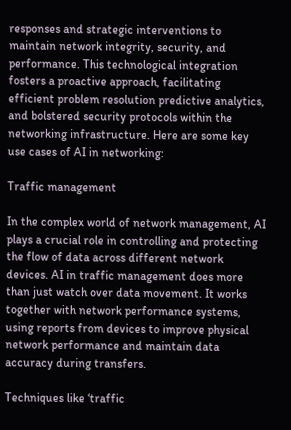responses and strategic interventions to maintain network integrity, security, and performance. This technological integration fosters a proactive approach, facilitating efficient problem resolution predictive analytics, and bolstered security protocols within the networking infrastructure. Here are some key use cases of AI in networking:

Traffic management

In the complex world of network management, AI plays a crucial role in controlling and protecting the flow of data across different network devices. AI in traffic management does more than just watch over data movement. It works together with network performance systems, using reports from devices to improve physical network performance and maintain data accuracy during transfers.

Techniques like ‘traffic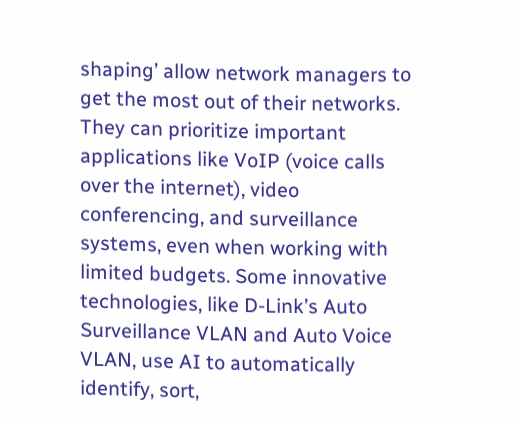shaping’ allow network managers to get the most out of their networks. They can prioritize important applications like VoIP (voice calls over the internet), video conferencing, and surveillance systems, even when working with limited budgets. Some innovative technologies, like D-Link’s Auto Surveillance VLAN and Auto Voice VLAN, use AI to automatically identify, sort,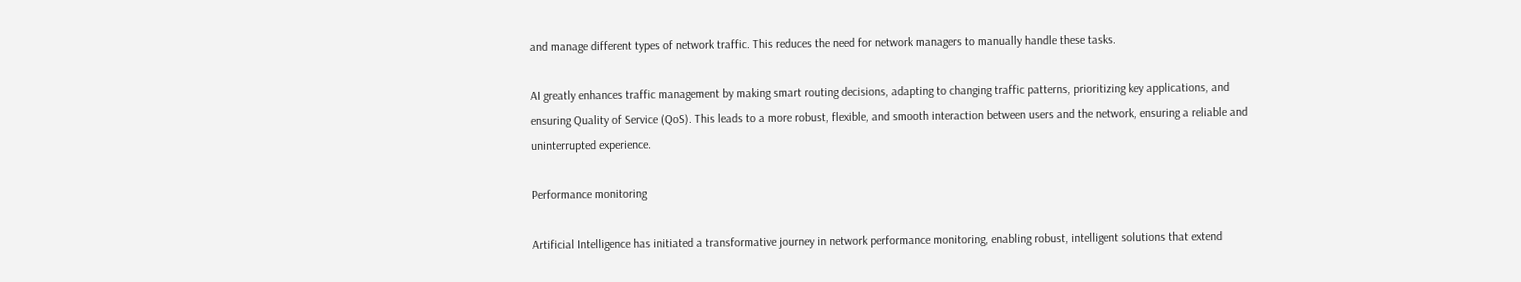and manage different types of network traffic. This reduces the need for network managers to manually handle these tasks.

AI greatly enhances traffic management by making smart routing decisions, adapting to changing traffic patterns, prioritizing key applications, and ensuring Quality of Service (QoS). This leads to a more robust, flexible, and smooth interaction between users and the network, ensuring a reliable and uninterrupted experience.

Performance monitoring

Artificial Intelligence has initiated a transformative journey in network performance monitoring, enabling robust, intelligent solutions that extend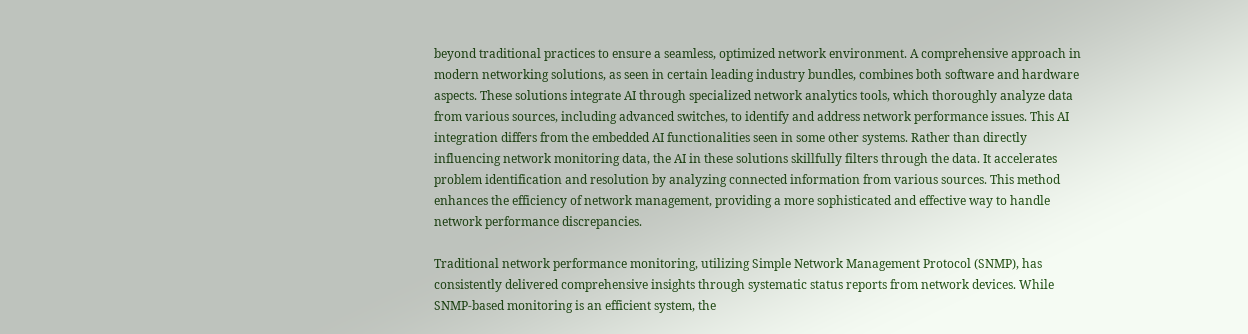beyond traditional practices to ensure a seamless, optimized network environment. A comprehensive approach in modern networking solutions, as seen in certain leading industry bundles, combines both software and hardware aspects. These solutions integrate AI through specialized network analytics tools, which thoroughly analyze data from various sources, including advanced switches, to identify and address network performance issues. This AI integration differs from the embedded AI functionalities seen in some other systems. Rather than directly influencing network monitoring data, the AI in these solutions skillfully filters through the data. It accelerates problem identification and resolution by analyzing connected information from various sources. This method enhances the efficiency of network management, providing a more sophisticated and effective way to handle network performance discrepancies.

Traditional network performance monitoring, utilizing Simple Network Management Protocol (SNMP), has consistently delivered comprehensive insights through systematic status reports from network devices. While SNMP-based monitoring is an efficient system, the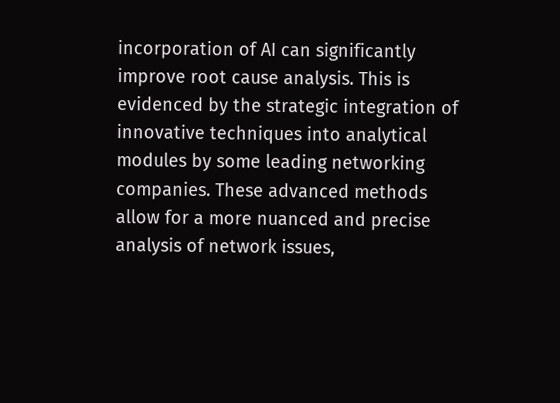incorporation of AI can significantly improve root cause analysis. This is evidenced by the strategic integration of innovative techniques into analytical modules by some leading networking companies. These advanced methods allow for a more nuanced and precise analysis of network issues,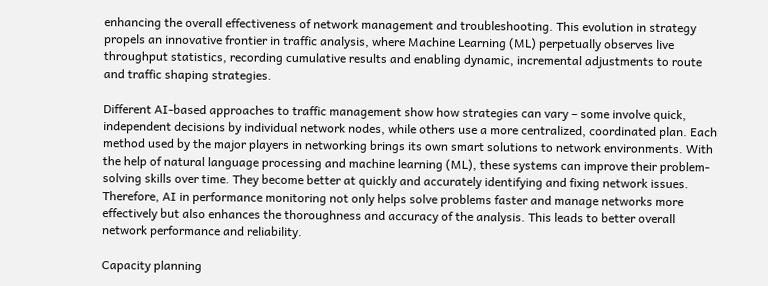enhancing the overall effectiveness of network management and troubleshooting. This evolution in strategy propels an innovative frontier in traffic analysis, where Machine Learning (ML) perpetually observes live throughput statistics, recording cumulative results and enabling dynamic, incremental adjustments to route and traffic shaping strategies.

Different AI-based approaches to traffic management show how strategies can vary – some involve quick, independent decisions by individual network nodes, while others use a more centralized, coordinated plan. Each method used by the major players in networking brings its own smart solutions to network environments. With the help of natural language processing and machine learning (ML), these systems can improve their problem-solving skills over time. They become better at quickly and accurately identifying and fixing network issues. Therefore, AI in performance monitoring not only helps solve problems faster and manage networks more effectively but also enhances the thoroughness and accuracy of the analysis. This leads to better overall network performance and reliability.

Capacity planning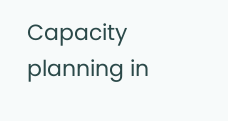Capacity planning in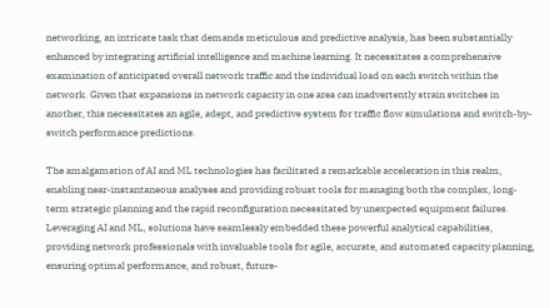networking, an intricate task that demands meticulous and predictive analysis, has been substantially enhanced by integrating artificial intelligence and machine learning. It necessitates a comprehensive examination of anticipated overall network traffic and the individual load on each switch within the network. Given that expansions in network capacity in one area can inadvertently strain switches in another, this necessitates an agile, adept, and predictive system for traffic flow simulations and switch-by-switch performance predictions.

The amalgamation of AI and ML technologies has facilitated a remarkable acceleration in this realm, enabling near-instantaneous analyses and providing robust tools for managing both the complex, long-term strategic planning and the rapid reconfiguration necessitated by unexpected equipment failures. Leveraging AI and ML, solutions have seamlessly embedded these powerful analytical capabilities, providing network professionals with invaluable tools for agile, accurate, and automated capacity planning, ensuring optimal performance, and robust, future-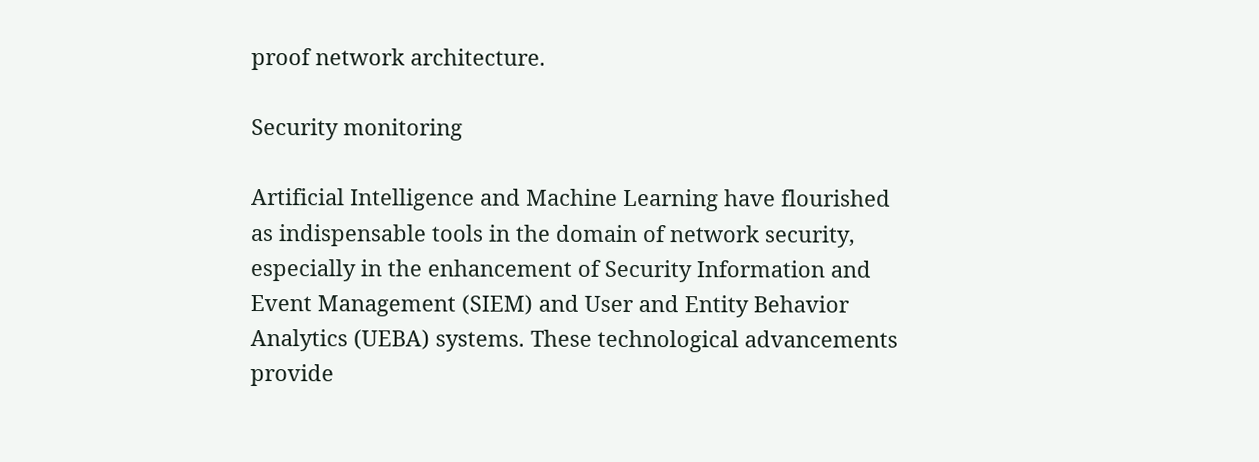proof network architecture.

Security monitoring

Artificial Intelligence and Machine Learning have flourished as indispensable tools in the domain of network security, especially in the enhancement of Security Information and Event Management (SIEM) and User and Entity Behavior Analytics (UEBA) systems. These technological advancements provide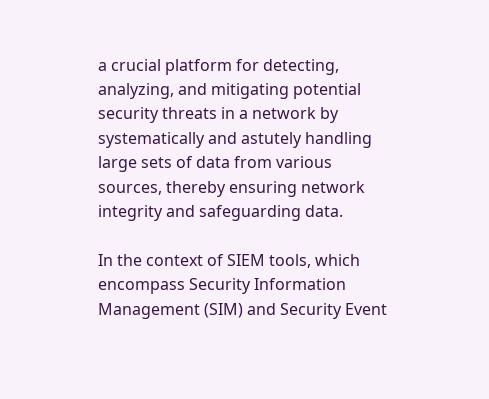a crucial platform for detecting, analyzing, and mitigating potential security threats in a network by systematically and astutely handling large sets of data from various sources, thereby ensuring network integrity and safeguarding data.

In the context of SIEM tools, which encompass Security Information Management (SIM) and Security Event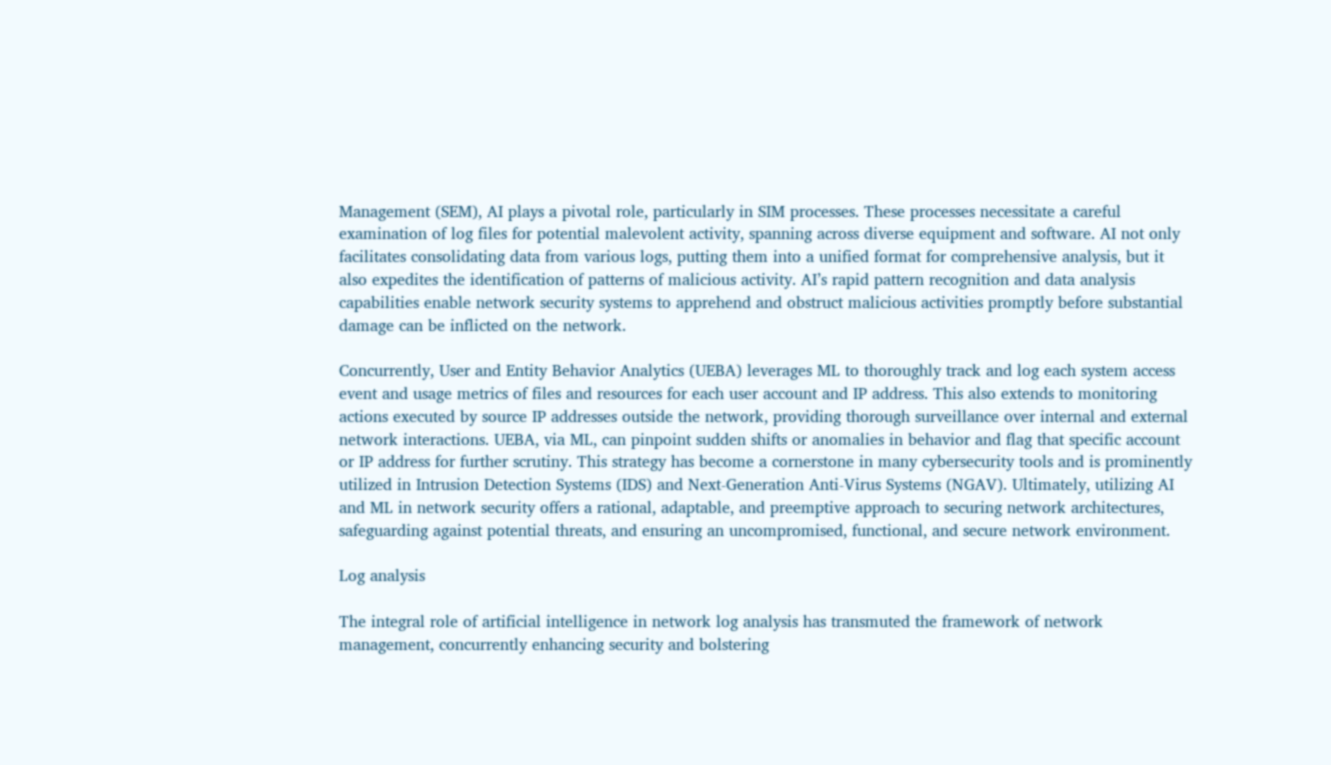Management (SEM), AI plays a pivotal role, particularly in SIM processes. These processes necessitate a careful examination of log files for potential malevolent activity, spanning across diverse equipment and software. AI not only facilitates consolidating data from various logs, putting them into a unified format for comprehensive analysis, but it also expedites the identification of patterns of malicious activity. AI’s rapid pattern recognition and data analysis capabilities enable network security systems to apprehend and obstruct malicious activities promptly before substantial damage can be inflicted on the network.

Concurrently, User and Entity Behavior Analytics (UEBA) leverages ML to thoroughly track and log each system access event and usage metrics of files and resources for each user account and IP address. This also extends to monitoring actions executed by source IP addresses outside the network, providing thorough surveillance over internal and external network interactions. UEBA, via ML, can pinpoint sudden shifts or anomalies in behavior and flag that specific account or IP address for further scrutiny. This strategy has become a cornerstone in many cybersecurity tools and is prominently utilized in Intrusion Detection Systems (IDS) and Next-Generation Anti-Virus Systems (NGAV). Ultimately, utilizing AI and ML in network security offers a rational, adaptable, and preemptive approach to securing network architectures, safeguarding against potential threats, and ensuring an uncompromised, functional, and secure network environment.

Log analysis

The integral role of artificial intelligence in network log analysis has transmuted the framework of network management, concurrently enhancing security and bolstering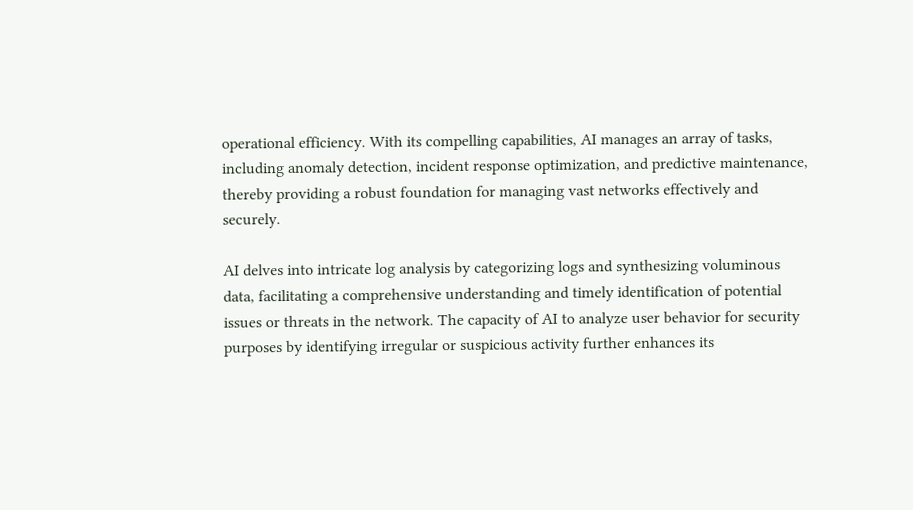operational efficiency. With its compelling capabilities, AI manages an array of tasks, including anomaly detection, incident response optimization, and predictive maintenance, thereby providing a robust foundation for managing vast networks effectively and securely.

AI delves into intricate log analysis by categorizing logs and synthesizing voluminous data, facilitating a comprehensive understanding and timely identification of potential issues or threats in the network. The capacity of AI to analyze user behavior for security purposes by identifying irregular or suspicious activity further enhances its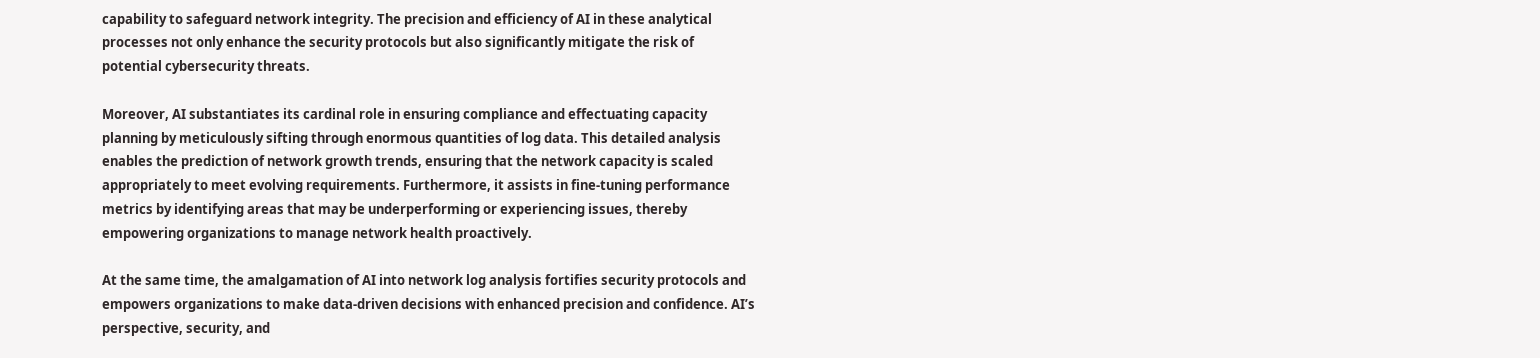capability to safeguard network integrity. The precision and efficiency of AI in these analytical processes not only enhance the security protocols but also significantly mitigate the risk of potential cybersecurity threats.

Moreover, AI substantiates its cardinal role in ensuring compliance and effectuating capacity planning by meticulously sifting through enormous quantities of log data. This detailed analysis enables the prediction of network growth trends, ensuring that the network capacity is scaled appropriately to meet evolving requirements. Furthermore, it assists in fine-tuning performance metrics by identifying areas that may be underperforming or experiencing issues, thereby empowering organizations to manage network health proactively.

At the same time, the amalgamation of AI into network log analysis fortifies security protocols and empowers organizations to make data-driven decisions with enhanced precision and confidence. AI’s perspective, security, and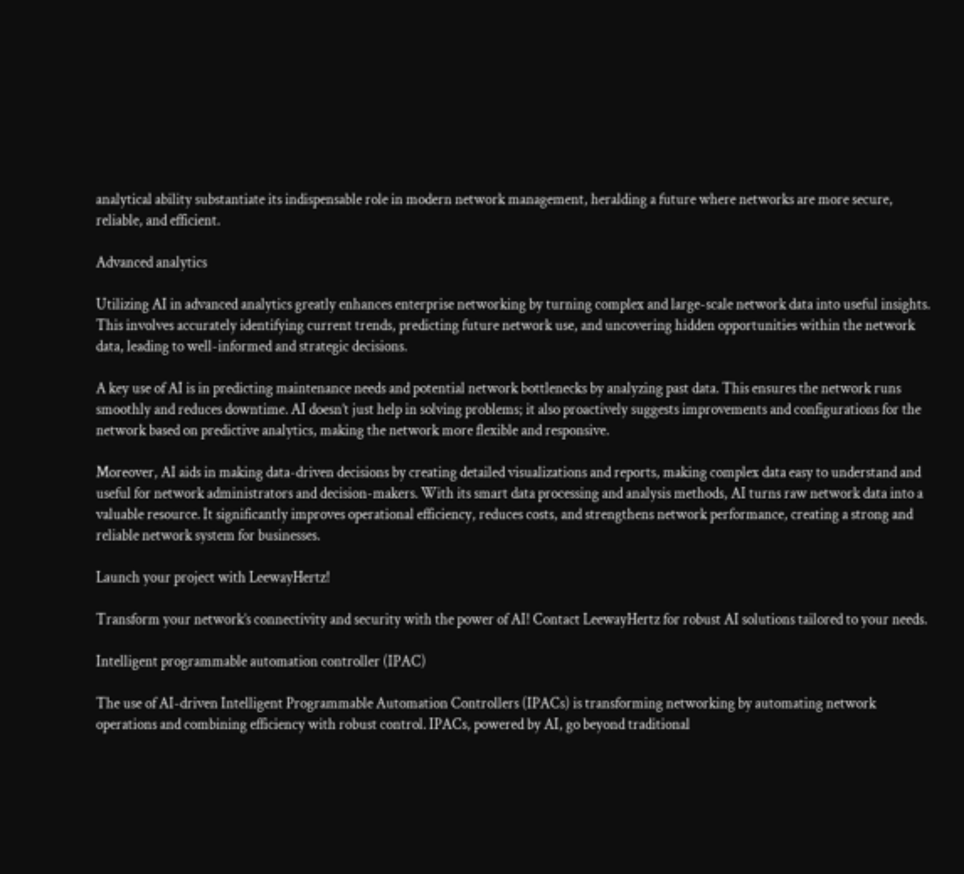analytical ability substantiate its indispensable role in modern network management, heralding a future where networks are more secure, reliable, and efficient.

Advanced analytics

Utilizing AI in advanced analytics greatly enhances enterprise networking by turning complex and large-scale network data into useful insights. This involves accurately identifying current trends, predicting future network use, and uncovering hidden opportunities within the network data, leading to well-informed and strategic decisions.

A key use of AI is in predicting maintenance needs and potential network bottlenecks by analyzing past data. This ensures the network runs smoothly and reduces downtime. AI doesn’t just help in solving problems; it also proactively suggests improvements and configurations for the network based on predictive analytics, making the network more flexible and responsive.

Moreover, AI aids in making data-driven decisions by creating detailed visualizations and reports, making complex data easy to understand and useful for network administrators and decision-makers. With its smart data processing and analysis methods, AI turns raw network data into a valuable resource. It significantly improves operational efficiency, reduces costs, and strengthens network performance, creating a strong and reliable network system for businesses.

Launch your project with LeewayHertz!

Transform your network’s connectivity and security with the power of AI! Contact LeewayHertz for robust AI solutions tailored to your needs.

Intelligent programmable automation controller (IPAC)

The use of AI-driven Intelligent Programmable Automation Controllers (IPACs) is transforming networking by automating network operations and combining efficiency with robust control. IPACs, powered by AI, go beyond traditional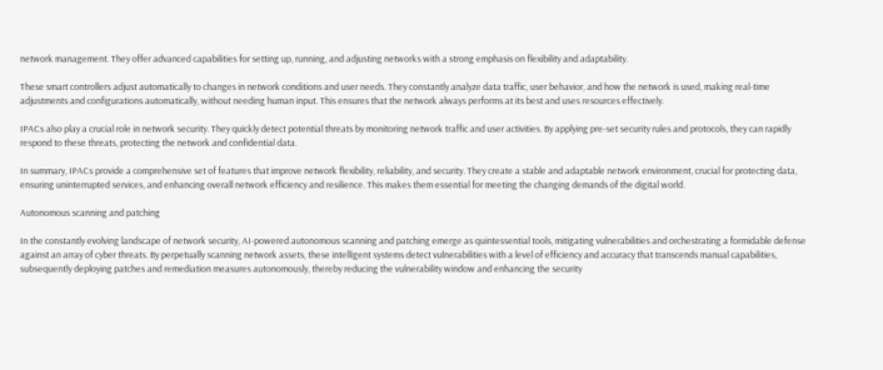network management. They offer advanced capabilities for setting up, running, and adjusting networks with a strong emphasis on flexibility and adaptability.

These smart controllers adjust automatically to changes in network conditions and user needs. They constantly analyze data traffic, user behavior, and how the network is used, making real-time adjustments and configurations automatically, without needing human input. This ensures that the network always performs at its best and uses resources effectively.

IPACs also play a crucial role in network security. They quickly detect potential threats by monitoring network traffic and user activities. By applying pre-set security rules and protocols, they can rapidly respond to these threats, protecting the network and confidential data.

In summary, IPACs provide a comprehensive set of features that improve network flexibility, reliability, and security. They create a stable and adaptable network environment, crucial for protecting data, ensuring uninterrupted services, and enhancing overall network efficiency and resilience. This makes them essential for meeting the changing demands of the digital world.

Autonomous scanning and patching

In the constantly evolving landscape of network security, AI-powered autonomous scanning and patching emerge as quintessential tools, mitigating vulnerabilities and orchestrating a formidable defense against an array of cyber threats. By perpetually scanning network assets, these intelligent systems detect vulnerabilities with a level of efficiency and accuracy that transcends manual capabilities, subsequently deploying patches and remediation measures autonomously, thereby reducing the vulnerability window and enhancing the security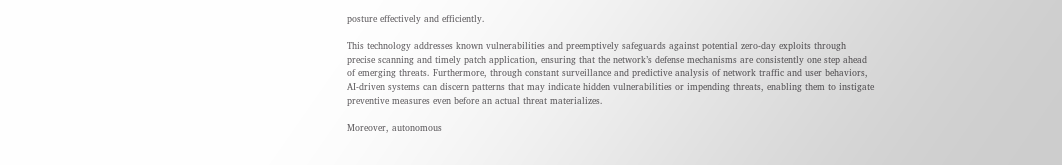posture effectively and efficiently.

This technology addresses known vulnerabilities and preemptively safeguards against potential zero-day exploits through precise scanning and timely patch application, ensuring that the network’s defense mechanisms are consistently one step ahead of emerging threats. Furthermore, through constant surveillance and predictive analysis of network traffic and user behaviors, AI-driven systems can discern patterns that may indicate hidden vulnerabilities or impending threats, enabling them to instigate preventive measures even before an actual threat materializes.

Moreover, autonomous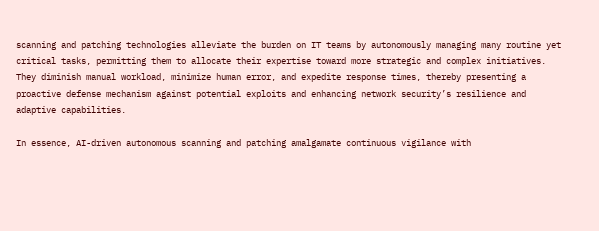scanning and patching technologies alleviate the burden on IT teams by autonomously managing many routine yet critical tasks, permitting them to allocate their expertise toward more strategic and complex initiatives. They diminish manual workload, minimize human error, and expedite response times, thereby presenting a proactive defense mechanism against potential exploits and enhancing network security’s resilience and adaptive capabilities.

In essence, AI-driven autonomous scanning and patching amalgamate continuous vigilance with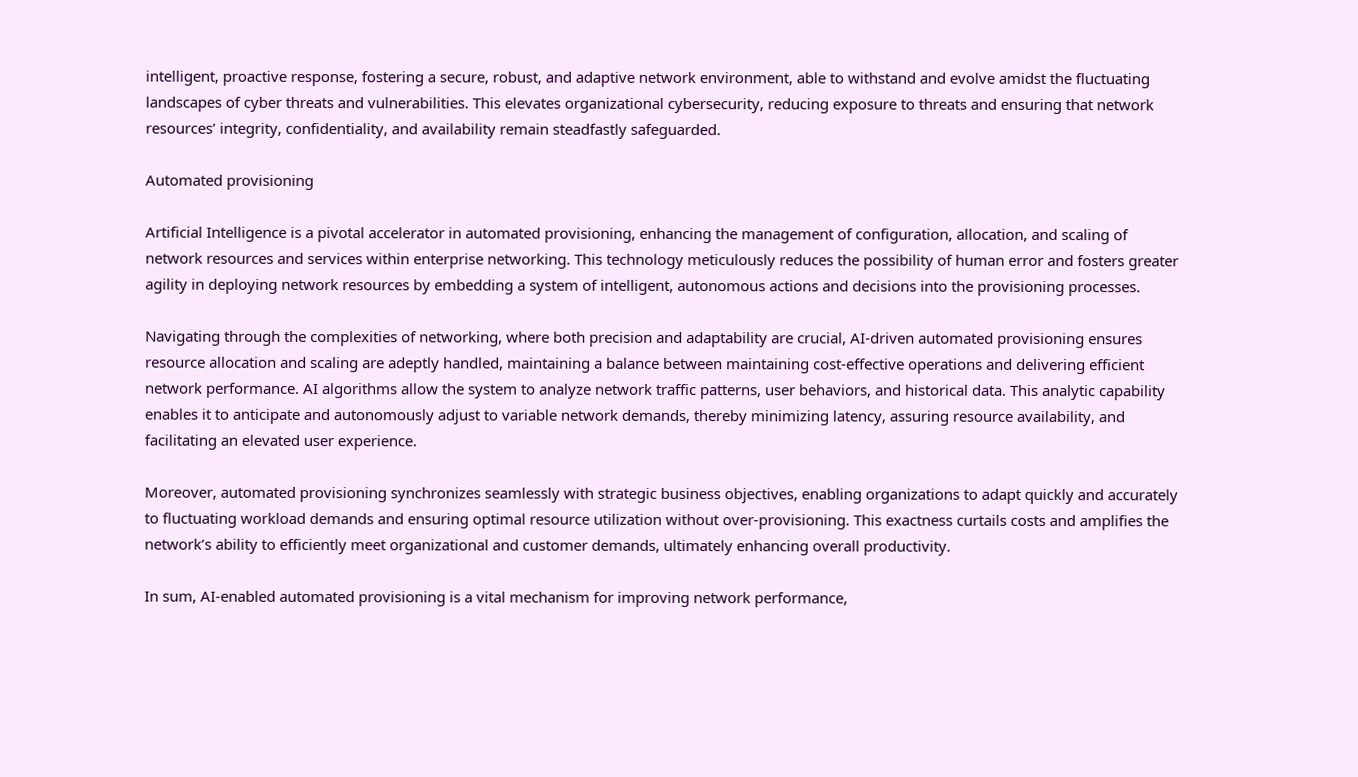intelligent, proactive response, fostering a secure, robust, and adaptive network environment, able to withstand and evolve amidst the fluctuating landscapes of cyber threats and vulnerabilities. This elevates organizational cybersecurity, reducing exposure to threats and ensuring that network resources’ integrity, confidentiality, and availability remain steadfastly safeguarded.

Automated provisioning

Artificial Intelligence is a pivotal accelerator in automated provisioning, enhancing the management of configuration, allocation, and scaling of network resources and services within enterprise networking. This technology meticulously reduces the possibility of human error and fosters greater agility in deploying network resources by embedding a system of intelligent, autonomous actions and decisions into the provisioning processes.

Navigating through the complexities of networking, where both precision and adaptability are crucial, AI-driven automated provisioning ensures resource allocation and scaling are adeptly handled, maintaining a balance between maintaining cost-effective operations and delivering efficient network performance. AI algorithms allow the system to analyze network traffic patterns, user behaviors, and historical data. This analytic capability enables it to anticipate and autonomously adjust to variable network demands, thereby minimizing latency, assuring resource availability, and facilitating an elevated user experience.

Moreover, automated provisioning synchronizes seamlessly with strategic business objectives, enabling organizations to adapt quickly and accurately to fluctuating workload demands and ensuring optimal resource utilization without over-provisioning. This exactness curtails costs and amplifies the network’s ability to efficiently meet organizational and customer demands, ultimately enhancing overall productivity.

In sum, AI-enabled automated provisioning is a vital mechanism for improving network performance,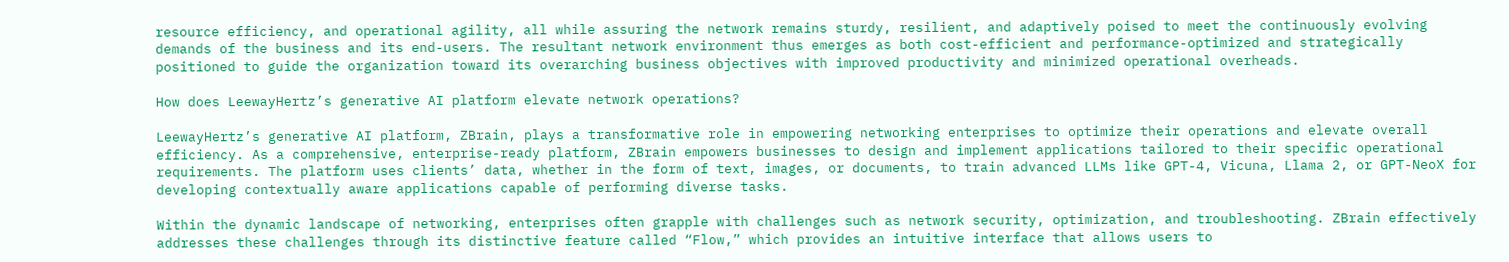resource efficiency, and operational agility, all while assuring the network remains sturdy, resilient, and adaptively poised to meet the continuously evolving demands of the business and its end-users. The resultant network environment thus emerges as both cost-efficient and performance-optimized and strategically positioned to guide the organization toward its overarching business objectives with improved productivity and minimized operational overheads.

How does LeewayHertz’s generative AI platform elevate network operations?

LeewayHertz’s generative AI platform, ZBrain, plays a transformative role in empowering networking enterprises to optimize their operations and elevate overall efficiency. As a comprehensive, enterprise-ready platform, ZBrain empowers businesses to design and implement applications tailored to their specific operational requirements. The platform uses clients’ data, whether in the form of text, images, or documents, to train advanced LLMs like GPT-4, Vicuna, Llama 2, or GPT-NeoX for developing contextually aware applications capable of performing diverse tasks.

Within the dynamic landscape of networking, enterprises often grapple with challenges such as network security, optimization, and troubleshooting. ZBrain effectively addresses these challenges through its distinctive feature called “Flow,” which provides an intuitive interface that allows users to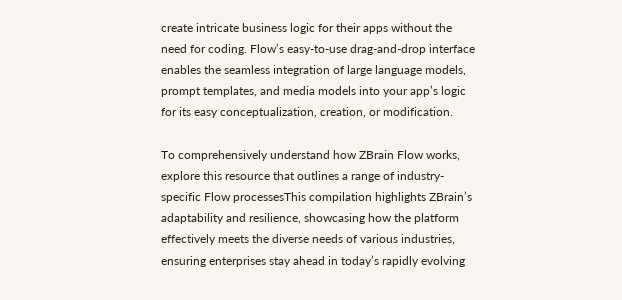create intricate business logic for their apps without the need for coding. Flow’s easy-to-use drag-and-drop interface enables the seamless integration of large language models, prompt templates, and media models into your app’s logic for its easy conceptualization, creation, or modification.

To comprehensively understand how ZBrain Flow works, explore this resource that outlines a range of industry-specific Flow processesThis compilation highlights ZBrain’s adaptability and resilience, showcasing how the platform effectively meets the diverse needs of various industries, ensuring enterprises stay ahead in today’s rapidly evolving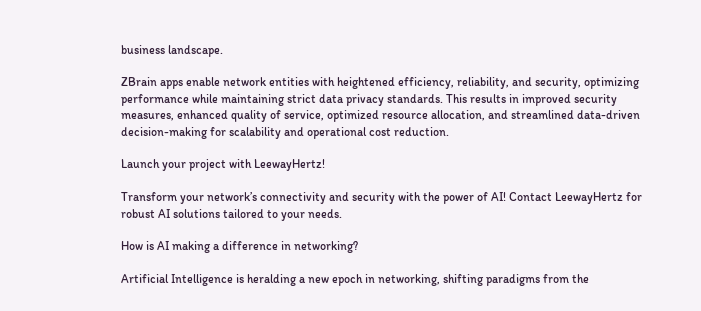business landscape.

ZBrain apps enable network entities with heightened efficiency, reliability, and security, optimizing performance while maintaining strict data privacy standards. This results in improved security measures, enhanced quality of service, optimized resource allocation, and streamlined data-driven decision-making for scalability and operational cost reduction.

Launch your project with LeewayHertz!

Transform your network’s connectivity and security with the power of AI! Contact LeewayHertz for robust AI solutions tailored to your needs.

How is AI making a difference in networking?

Artificial Intelligence is heralding a new epoch in networking, shifting paradigms from the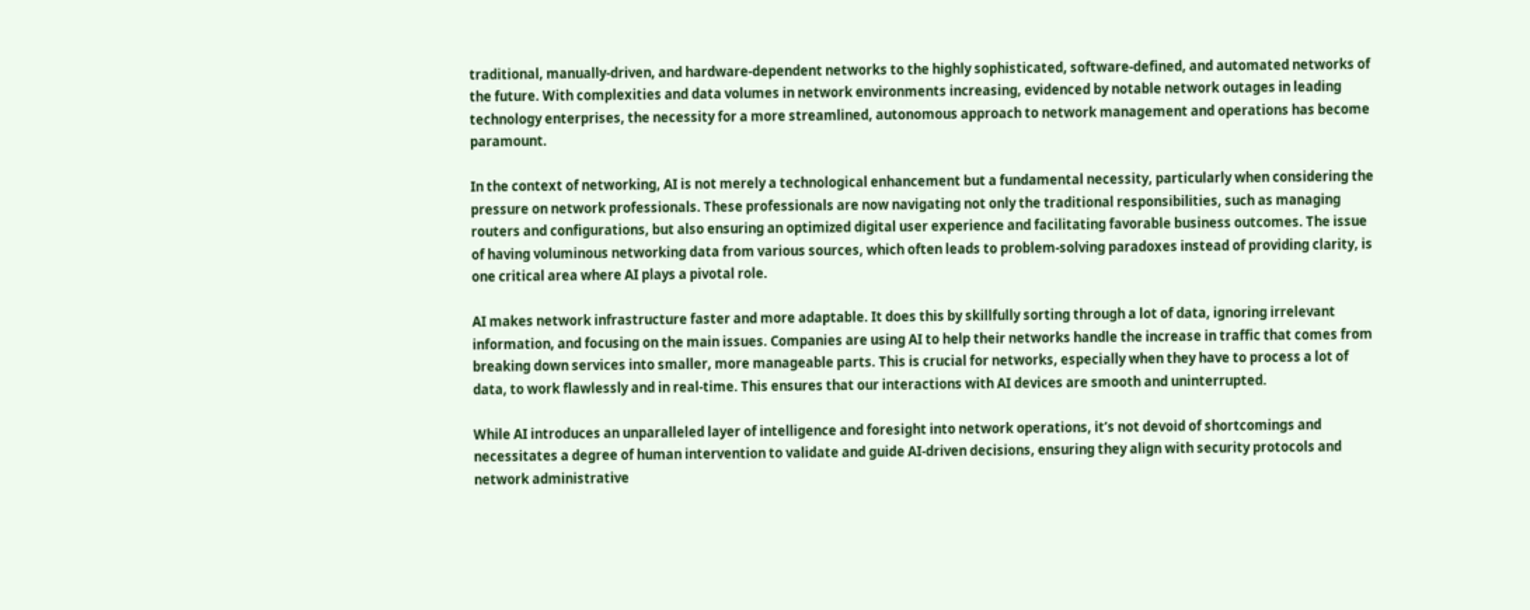traditional, manually-driven, and hardware-dependent networks to the highly sophisticated, software-defined, and automated networks of the future. With complexities and data volumes in network environments increasing, evidenced by notable network outages in leading technology enterprises, the necessity for a more streamlined, autonomous approach to network management and operations has become paramount.

In the context of networking, AI is not merely a technological enhancement but a fundamental necessity, particularly when considering the pressure on network professionals. These professionals are now navigating not only the traditional responsibilities, such as managing routers and configurations, but also ensuring an optimized digital user experience and facilitating favorable business outcomes. The issue of having voluminous networking data from various sources, which often leads to problem-solving paradoxes instead of providing clarity, is one critical area where AI plays a pivotal role.

AI makes network infrastructure faster and more adaptable. It does this by skillfully sorting through a lot of data, ignoring irrelevant information, and focusing on the main issues. Companies are using AI to help their networks handle the increase in traffic that comes from breaking down services into smaller, more manageable parts. This is crucial for networks, especially when they have to process a lot of data, to work flawlessly and in real-time. This ensures that our interactions with AI devices are smooth and uninterrupted.

While AI introduces an unparalleled layer of intelligence and foresight into network operations, it’s not devoid of shortcomings and necessitates a degree of human intervention to validate and guide AI-driven decisions, ensuring they align with security protocols and network administrative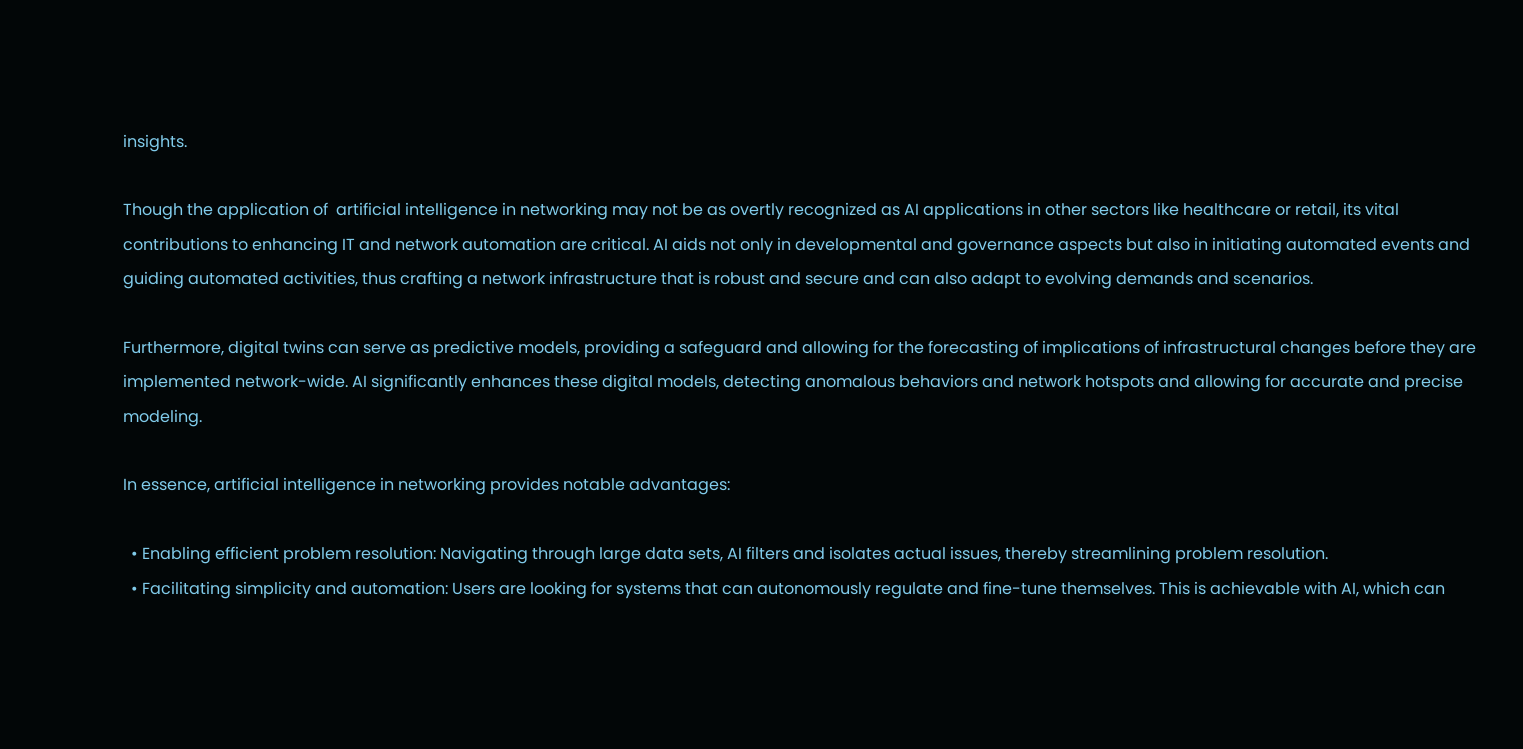insights.

Though the application of  artificial intelligence in networking may not be as overtly recognized as AI applications in other sectors like healthcare or retail, its vital contributions to enhancing IT and network automation are critical. AI aids not only in developmental and governance aspects but also in initiating automated events and guiding automated activities, thus crafting a network infrastructure that is robust and secure and can also adapt to evolving demands and scenarios.

Furthermore, digital twins can serve as predictive models, providing a safeguard and allowing for the forecasting of implications of infrastructural changes before they are implemented network-wide. AI significantly enhances these digital models, detecting anomalous behaviors and network hotspots and allowing for accurate and precise modeling.

In essence, artificial intelligence in networking provides notable advantages:

  • Enabling efficient problem resolution: Navigating through large data sets, AI filters and isolates actual issues, thereby streamlining problem resolution.
  • Facilitating simplicity and automation: Users are looking for systems that can autonomously regulate and fine-tune themselves. This is achievable with AI, which can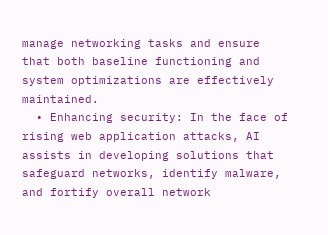manage networking tasks and ensure that both baseline functioning and system optimizations are effectively maintained.
  • Enhancing security: In the face of rising web application attacks, AI assists in developing solutions that safeguard networks, identify malware, and fortify overall network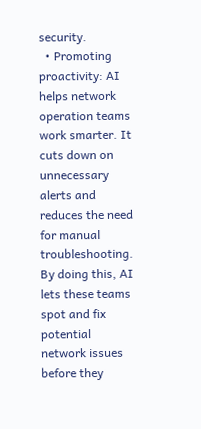security.
  • Promoting proactivity: AI helps network operation teams work smarter. It cuts down on unnecessary alerts and reduces the need for manual troubleshooting. By doing this, AI lets these teams spot and fix potential network issues before they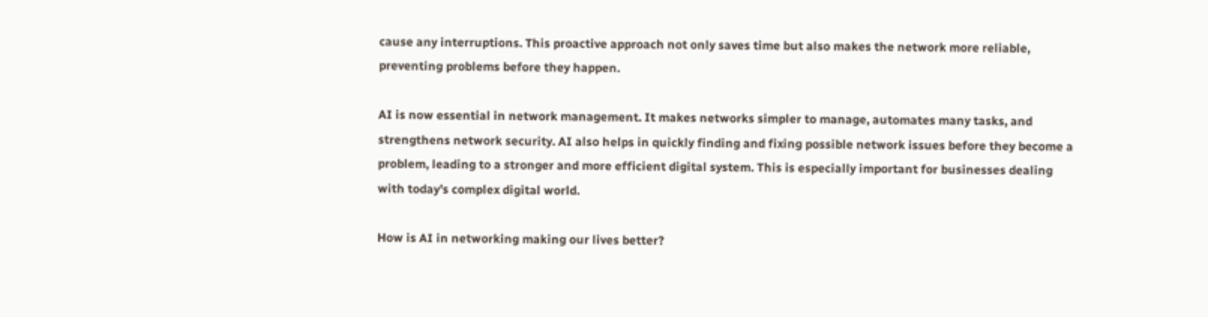cause any interruptions. This proactive approach not only saves time but also makes the network more reliable, preventing problems before they happen.

AI is now essential in network management. It makes networks simpler to manage, automates many tasks, and strengthens network security. AI also helps in quickly finding and fixing possible network issues before they become a problem, leading to a stronger and more efficient digital system. This is especially important for businesses dealing with today’s complex digital world.

How is AI in networking making our lives better?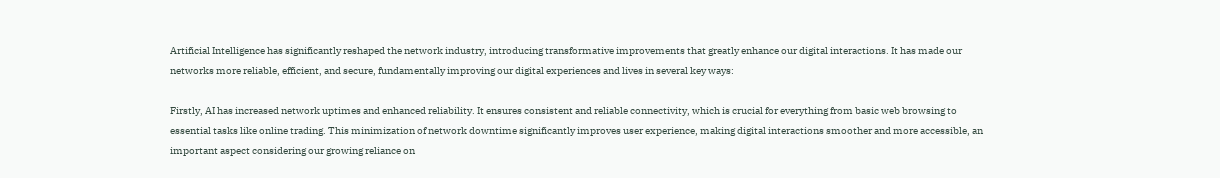Artificial Intelligence has significantly reshaped the network industry, introducing transformative improvements that greatly enhance our digital interactions. It has made our networks more reliable, efficient, and secure, fundamentally improving our digital experiences and lives in several key ways:

Firstly, AI has increased network uptimes and enhanced reliability. It ensures consistent and reliable connectivity, which is crucial for everything from basic web browsing to essential tasks like online trading. This minimization of network downtime significantly improves user experience, making digital interactions smoother and more accessible, an important aspect considering our growing reliance on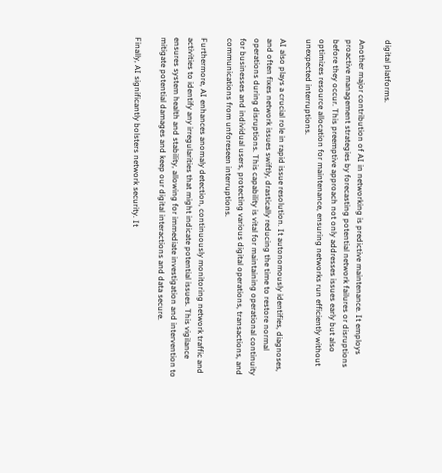digital platforms.

Another major contribution of AI in networking is predictive maintenance. It employs proactive management strategies by forecasting potential network failures or disruptions before they occur. This preemptive approach not only addresses issues early but also optimizes resource allocation for maintenance, ensuring networks run efficiently without unexpected interruptions.

AI also plays a crucial role in rapid issue resolution. It autonomously identifies, diagnoses, and often fixes network issues swiftly, drastically reducing the time to restore normal operations during disruptions. This capability is vital for maintaining operational continuity for businesses and individual users, protecting various digital operations, transactions, and communications from unforeseen interruptions.

Furthermore, AI enhances anomaly detection, continuously monitoring network traffic and activities to identify any irregularities that might indicate potential issues. This vigilance ensures system health and stability, allowing for immediate investigation and intervention to mitigate potential damages and keep our digital interactions and data secure.

Finally, AI significantly bolsters network security. It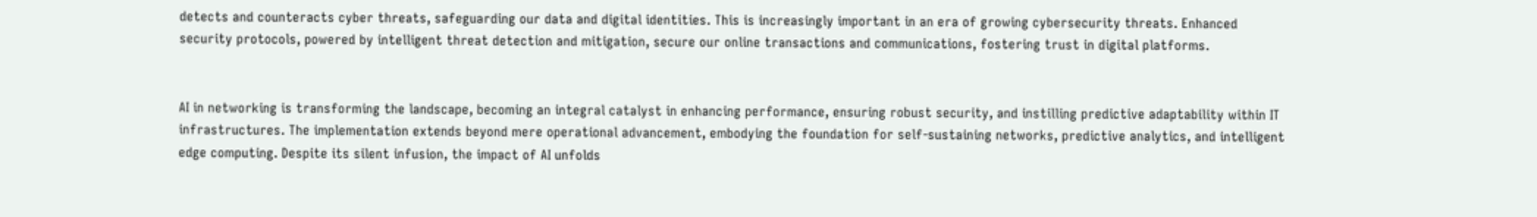detects and counteracts cyber threats, safeguarding our data and digital identities. This is increasingly important in an era of growing cybersecurity threats. Enhanced security protocols, powered by intelligent threat detection and mitigation, secure our online transactions and communications, fostering trust in digital platforms.


AI in networking is transforming the landscape, becoming an integral catalyst in enhancing performance, ensuring robust security, and instilling predictive adaptability within IT infrastructures. The implementation extends beyond mere operational advancement, embodying the foundation for self-sustaining networks, predictive analytics, and intelligent edge computing. Despite its silent infusion, the impact of AI unfolds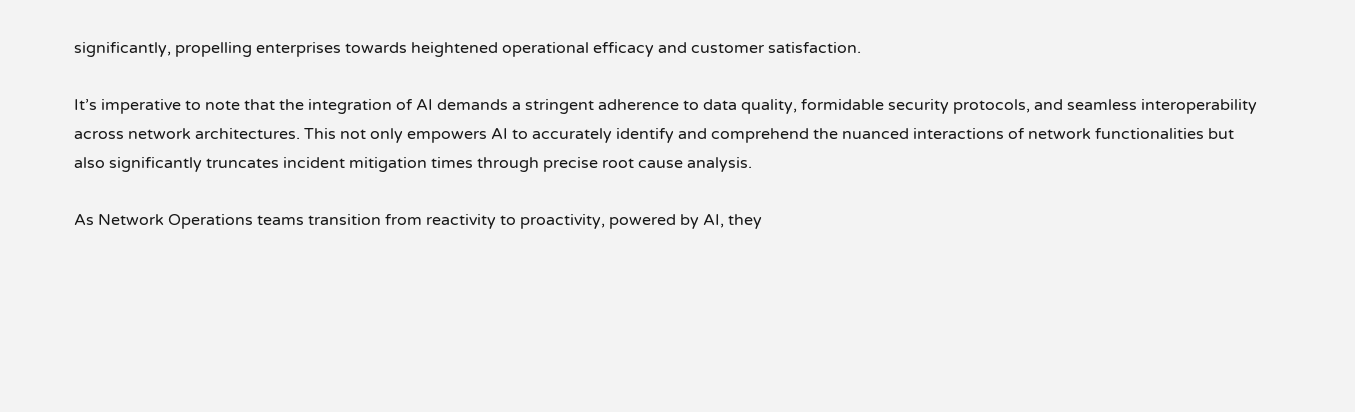significantly, propelling enterprises towards heightened operational efficacy and customer satisfaction.

It’s imperative to note that the integration of AI demands a stringent adherence to data quality, formidable security protocols, and seamless interoperability across network architectures. This not only empowers AI to accurately identify and comprehend the nuanced interactions of network functionalities but also significantly truncates incident mitigation times through precise root cause analysis.

As Network Operations teams transition from reactivity to proactivity, powered by AI, they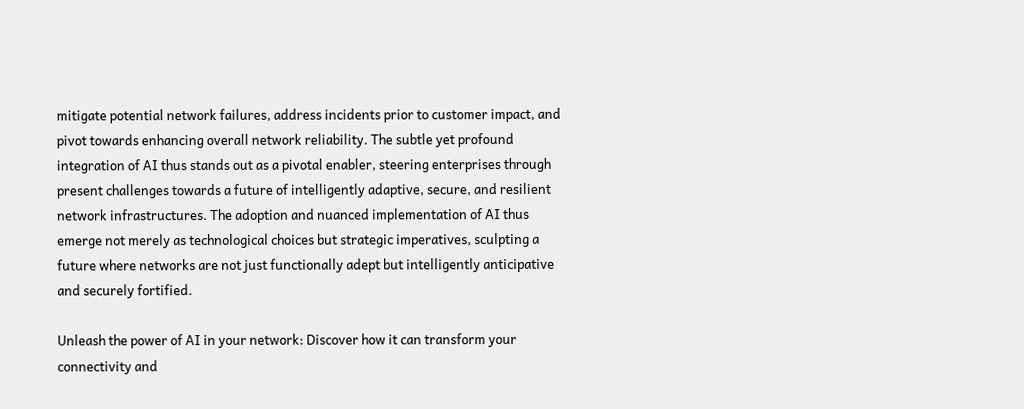mitigate potential network failures, address incidents prior to customer impact, and pivot towards enhancing overall network reliability. The subtle yet profound integration of AI thus stands out as a pivotal enabler, steering enterprises through present challenges towards a future of intelligently adaptive, secure, and resilient network infrastructures. The adoption and nuanced implementation of AI thus emerge not merely as technological choices but strategic imperatives, sculpting a future where networks are not just functionally adept but intelligently anticipative and securely fortified.

Unleash the power of AI in your network: Discover how it can transform your connectivity and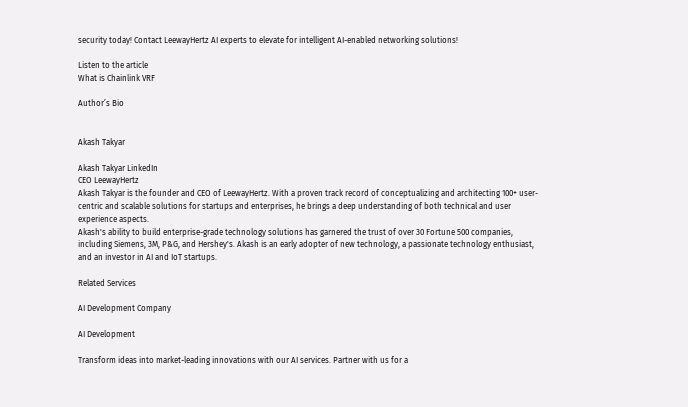security today! Contact LeewayHertz AI experts to elevate for intelligent AI-enabled networking solutions!

Listen to the article
What is Chainlink VRF

Author’s Bio


Akash Takyar

Akash Takyar LinkedIn
CEO LeewayHertz
Akash Takyar is the founder and CEO of LeewayHertz. With a proven track record of conceptualizing and architecting 100+ user-centric and scalable solutions for startups and enterprises, he brings a deep understanding of both technical and user experience aspects.
Akash's ability to build enterprise-grade technology solutions has garnered the trust of over 30 Fortune 500 companies, including Siemens, 3M, P&G, and Hershey's. Akash is an early adopter of new technology, a passionate technology enthusiast, and an investor in AI and IoT startups.

Related Services

AI Development Company

AI Development

Transform ideas into market-leading innovations with our AI services. Partner with us for a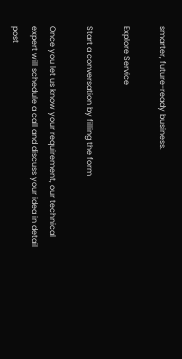smarter, future-ready business.

Explore Service

Start a conversation by filling the form

Once you let us know your requirement, our technical expert will schedule a call and discuss your idea in detail post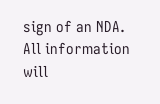sign of an NDA.
All information will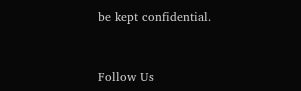be kept confidential.


Follow Us